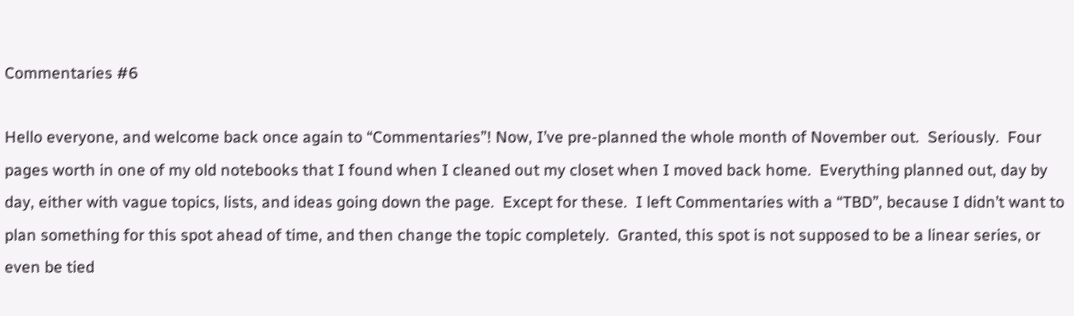Commentaries #6

Hello everyone, and welcome back once again to “Commentaries”! Now, I’ve pre-planned the whole month of November out.  Seriously.  Four pages worth in one of my old notebooks that I found when I cleaned out my closet when I moved back home.  Everything planned out, day by day, either with vague topics, lists, and ideas going down the page.  Except for these.  I left Commentaries with a “TBD”, because I didn’t want to plan something for this spot ahead of time, and then change the topic completely.  Granted, this spot is not supposed to be a linear series, or even be tied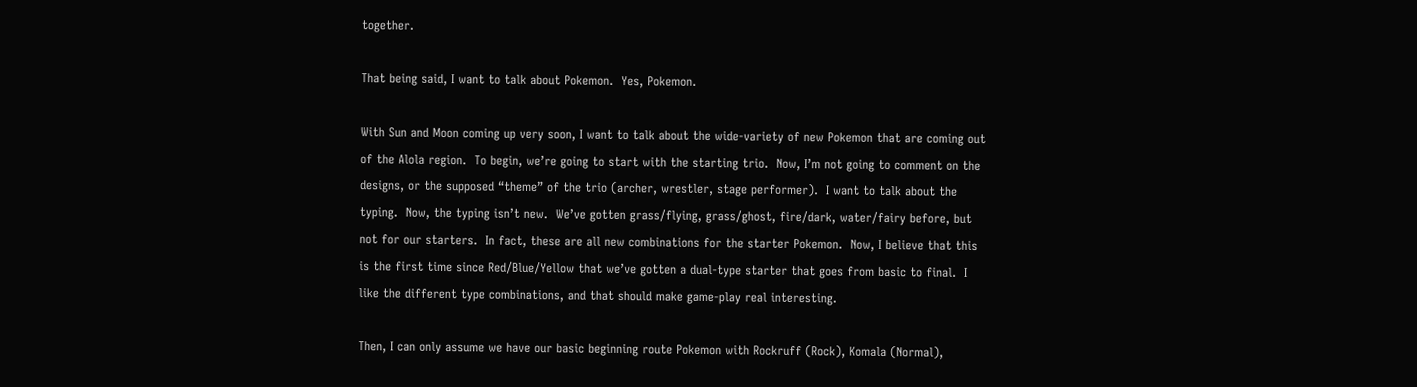together.

That being said, I want to talk about Pokemon.  Yes, Pokemon.

With Sun and Moon coming up very soon, I want to talk about the wide-variety of new Pokemon that are coming out of the Alola region.  To begin, we’re going to start with the starting trio.  Now, I’m not going to comment on the designs, or the supposed “theme” of the trio (archer, wrestler, stage performer).  I want to talk about the typing.  Now, the typing isn’t new.  We’ve gotten grass/flying, grass/ghost, fire/dark, water/fairy before, but not for our starters.  In fact, these are all new combinations for the starter Pokemon.  Now, I believe that this is the first time since Red/Blue/Yellow that we’ve gotten a dual-type starter that goes from basic to final.  I like the different type combinations, and that should make game-play real interesting.

Then, I can only assume we have our basic beginning route Pokemon with Rockruff (Rock), Komala (Normal),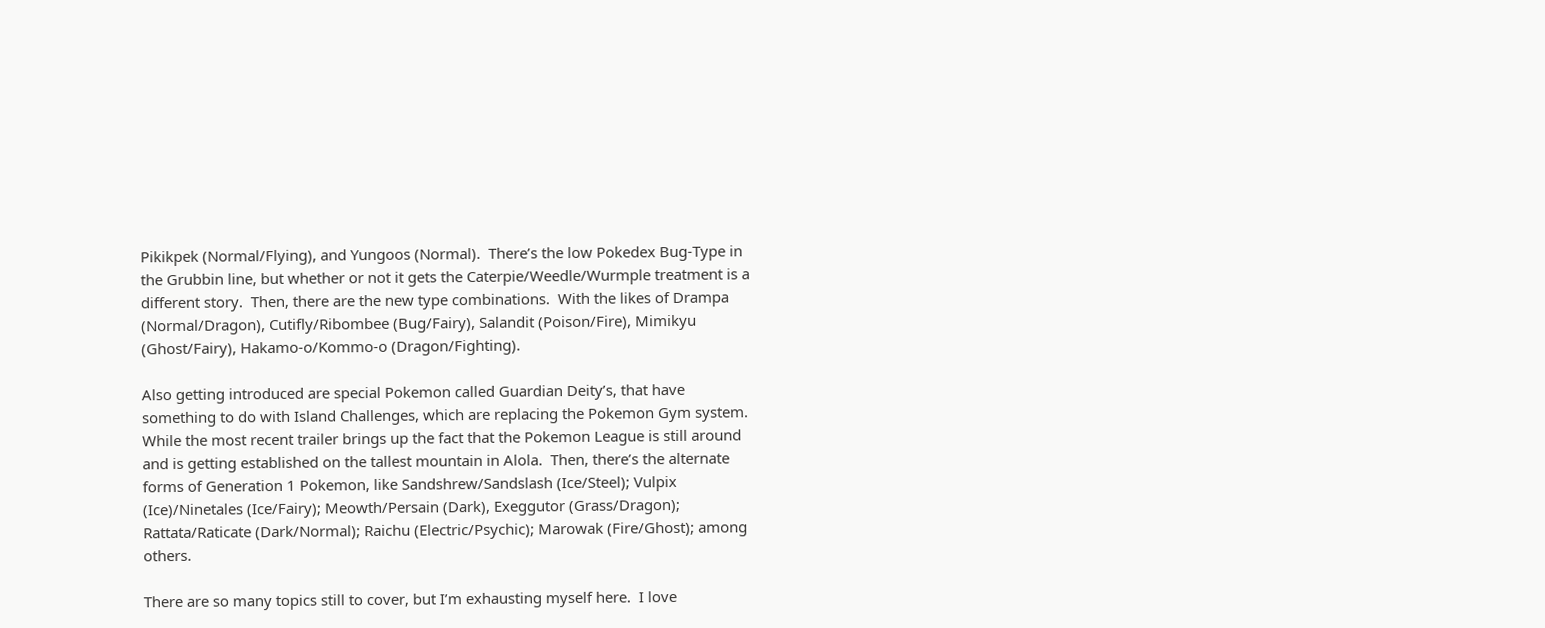Pikikpek (Normal/Flying), and Yungoos (Normal).  There’s the low Pokedex Bug-Type in the Grubbin line, but whether or not it gets the Caterpie/Weedle/Wurmple treatment is a different story.  Then, there are the new type combinations.  With the likes of Drampa (Normal/Dragon), Cutifly/Ribombee (Bug/Fairy), Salandit (Poison/Fire), Mimikyu (Ghost/Fairy), Hakamo-o/Kommo-o (Dragon/Fighting).

Also getting introduced are special Pokemon called Guardian Deity’s, that have something to do with Island Challenges, which are replacing the Pokemon Gym system.  While the most recent trailer brings up the fact that the Pokemon League is still around and is getting established on the tallest mountain in Alola.  Then, there’s the alternate forms of Generation 1 Pokemon, like Sandshrew/Sandslash (Ice/Steel); Vulpix (Ice)/Ninetales (Ice/Fairy); Meowth/Persain (Dark), Exeggutor (Grass/Dragon); Rattata/Raticate (Dark/Normal); Raichu (Electric/Psychic); Marowak (Fire/Ghost); among others.

There are so many topics still to cover, but I’m exhausting myself here.  I love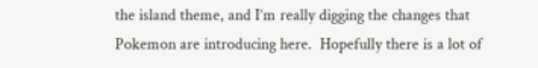the island theme, and I’m really digging the changes that Pokemon are introducing here.  Hopefully there is a lot of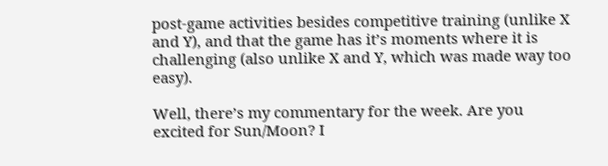post-game activities besides competitive training (unlike X and Y), and that the game has it’s moments where it is challenging (also unlike X and Y, which was made way too easy).

Well, there’s my commentary for the week. Are you excited for Sun/Moon? I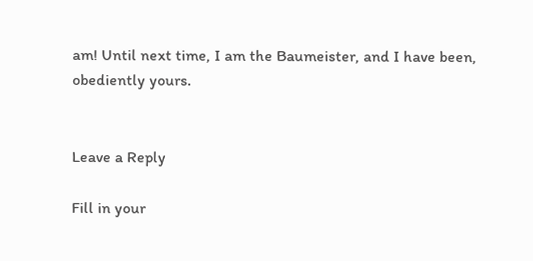am! Until next time, I am the Baumeister, and I have been, obediently yours.


Leave a Reply

Fill in your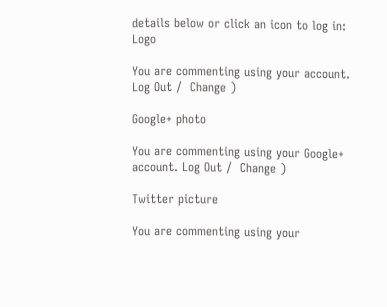details below or click an icon to log in: Logo

You are commenting using your account. Log Out /  Change )

Google+ photo

You are commenting using your Google+ account. Log Out /  Change )

Twitter picture

You are commenting using your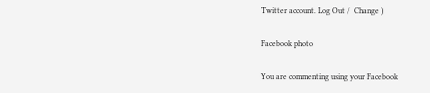Twitter account. Log Out /  Change )

Facebook photo

You are commenting using your Facebook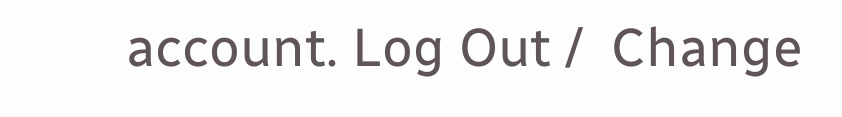account. Log Out /  Change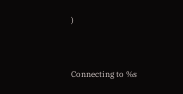)


Connecting to %s